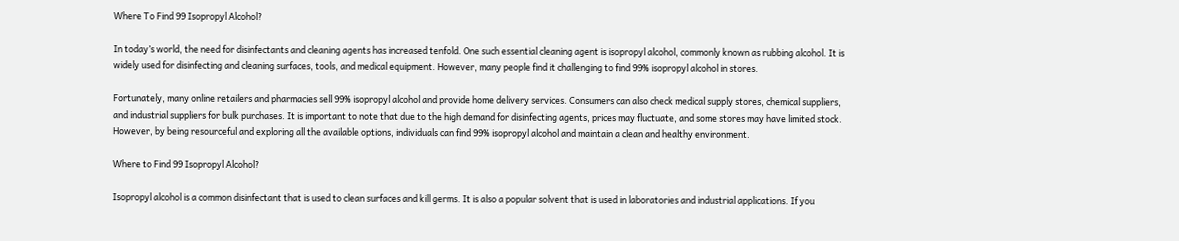Where To Find 99 Isopropyl Alcohol?

In today’s world, the need for disinfectants and cleaning agents has increased tenfold. One such essential cleaning agent is isopropyl alcohol, commonly known as rubbing alcohol. It is widely used for disinfecting and cleaning surfaces, tools, and medical equipment. However, many people find it challenging to find 99% isopropyl alcohol in stores.

Fortunately, many online retailers and pharmacies sell 99% isopropyl alcohol and provide home delivery services. Consumers can also check medical supply stores, chemical suppliers, and industrial suppliers for bulk purchases. It is important to note that due to the high demand for disinfecting agents, prices may fluctuate, and some stores may have limited stock. However, by being resourceful and exploring all the available options, individuals can find 99% isopropyl alcohol and maintain a clean and healthy environment.

Where to Find 99 Isopropyl Alcohol?

Isopropyl alcohol is a common disinfectant that is used to clean surfaces and kill germs. It is also a popular solvent that is used in laboratories and industrial applications. If you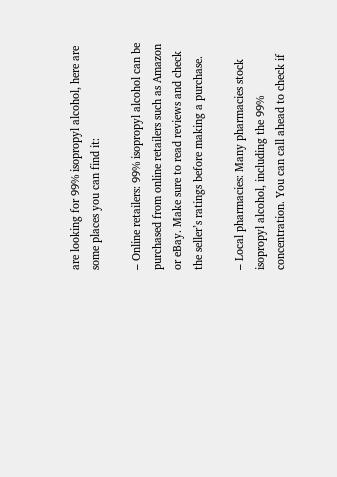are looking for 99% isopropyl alcohol, here are some places you can find it:

– Online retailers: 99% isopropyl alcohol can be purchased from online retailers such as Amazon or eBay. Make sure to read reviews and check the seller’s ratings before making a purchase.

– Local pharmacies: Many pharmacies stock isopropyl alcohol, including the 99% concentration. You can call ahead to check if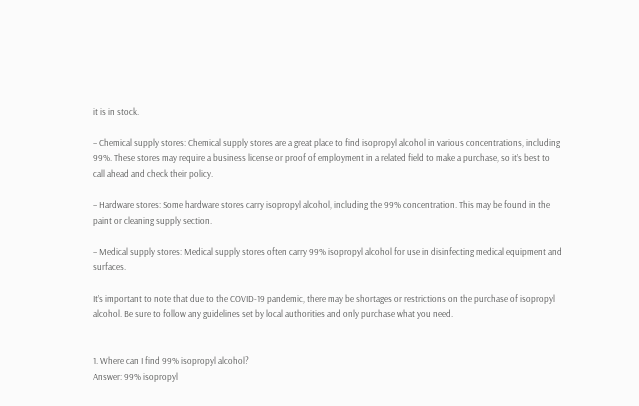it is in stock.

– Chemical supply stores: Chemical supply stores are a great place to find isopropyl alcohol in various concentrations, including 99%. These stores may require a business license or proof of employment in a related field to make a purchase, so it’s best to call ahead and check their policy.

– Hardware stores: Some hardware stores carry isopropyl alcohol, including the 99% concentration. This may be found in the paint or cleaning supply section.

– Medical supply stores: Medical supply stores often carry 99% isopropyl alcohol for use in disinfecting medical equipment and surfaces.

It’s important to note that due to the COVID-19 pandemic, there may be shortages or restrictions on the purchase of isopropyl alcohol. Be sure to follow any guidelines set by local authorities and only purchase what you need.


1. Where can I find 99% isopropyl alcohol?
Answer: 99% isopropyl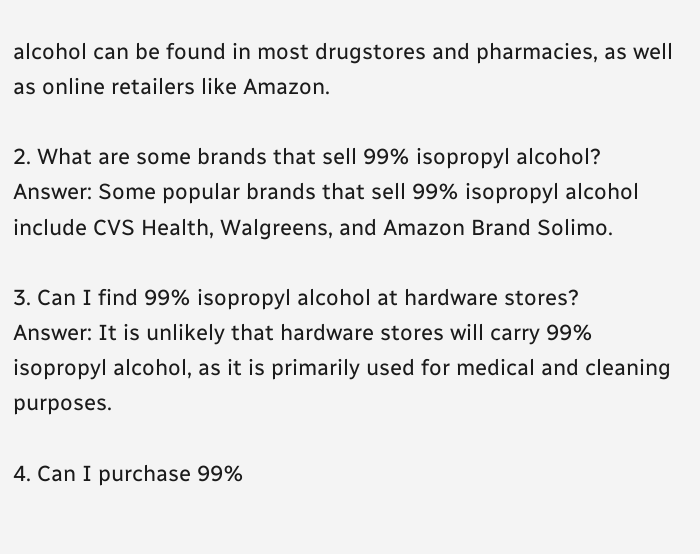alcohol can be found in most drugstores and pharmacies, as well as online retailers like Amazon.

2. What are some brands that sell 99% isopropyl alcohol?
Answer: Some popular brands that sell 99% isopropyl alcohol include CVS Health, Walgreens, and Amazon Brand Solimo.

3. Can I find 99% isopropyl alcohol at hardware stores?
Answer: It is unlikely that hardware stores will carry 99% isopropyl alcohol, as it is primarily used for medical and cleaning purposes.

4. Can I purchase 99%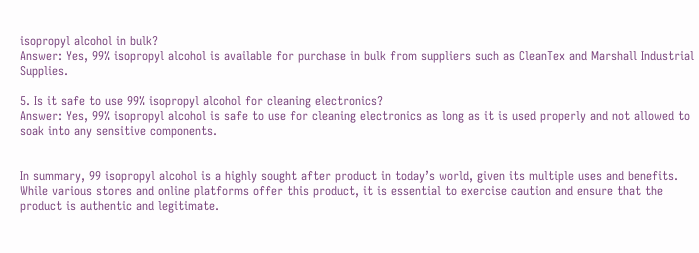isopropyl alcohol in bulk?
Answer: Yes, 99% isopropyl alcohol is available for purchase in bulk from suppliers such as CleanTex and Marshall Industrial Supplies.

5. Is it safe to use 99% isopropyl alcohol for cleaning electronics?
Answer: Yes, 99% isopropyl alcohol is safe to use for cleaning electronics as long as it is used properly and not allowed to soak into any sensitive components.


In summary, 99 isopropyl alcohol is a highly sought after product in today’s world, given its multiple uses and benefits. While various stores and online platforms offer this product, it is essential to exercise caution and ensure that the product is authentic and legitimate.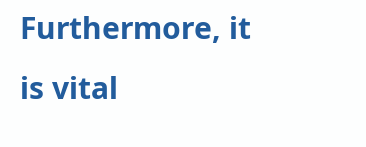Furthermore, it is vital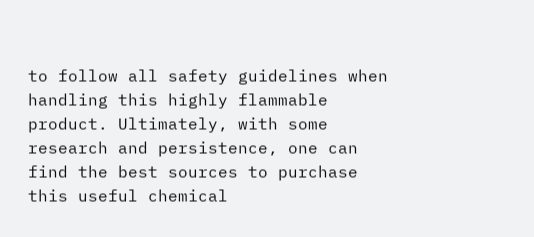to follow all safety guidelines when handling this highly flammable product. Ultimately, with some research and persistence, one can find the best sources to purchase this useful chemical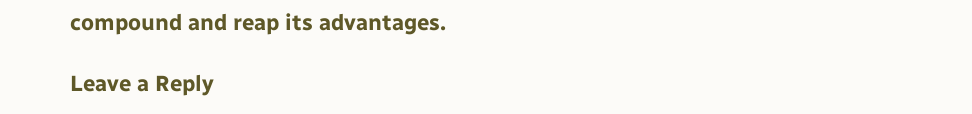compound and reap its advantages.

Leave a Reply